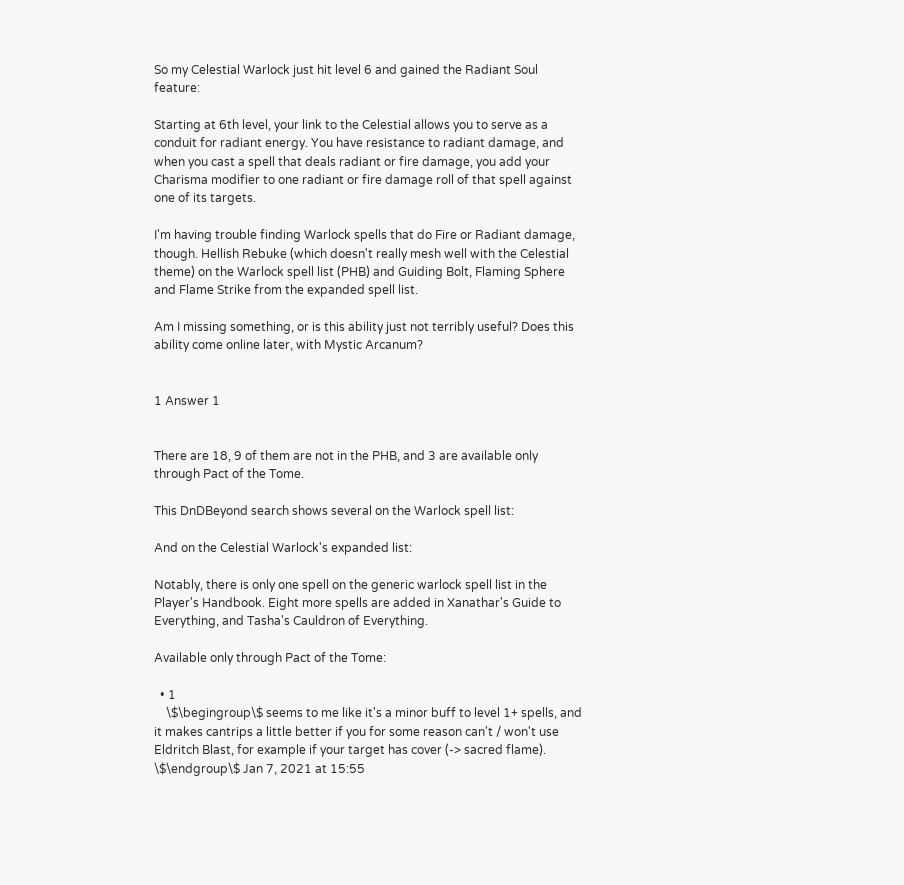So my Celestial Warlock just hit level 6 and gained the Radiant Soul feature:

Starting at 6th level, your link to the Celestial allows you to serve as a conduit for radiant energy. You have resistance to radiant damage, and when you cast a spell that deals radiant or fire damage, you add your Charisma modifier to one radiant or fire damage roll of that spell against one of its targets.

I'm having trouble finding Warlock spells that do Fire or Radiant damage, though. Hellish Rebuke (which doesn't really mesh well with the Celestial theme) on the Warlock spell list (PHB) and Guiding Bolt, Flaming Sphere and Flame Strike from the expanded spell list.

Am I missing something, or is this ability just not terribly useful? Does this ability come online later, with Mystic Arcanum?


1 Answer 1


There are 18, 9 of them are not in the PHB, and 3 are available only through Pact of the Tome.

This DnDBeyond search shows several on the Warlock spell list:

And on the Celestial Warlock's expanded list:

Notably, there is only one spell on the generic warlock spell list in the Player's Handbook. Eight more spells are added in Xanathar's Guide to Everything, and Tasha's Cauldron of Everything.

Available only through Pact of the Tome:

  • 1
    \$\begingroup\$ seems to me like it's a minor buff to level 1+ spells, and it makes cantrips a little better if you for some reason can't / won't use Eldritch Blast, for example if your target has cover (-> sacred flame). \$\endgroup\$ Jan 7, 2021 at 15:55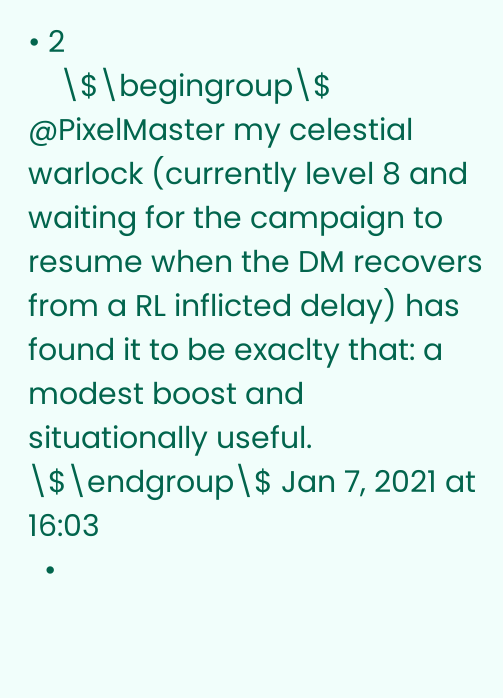• 2
    \$\begingroup\$ @PixelMaster my celestial warlock (currently level 8 and waiting for the campaign to resume when the DM recovers from a RL inflicted delay) has found it to be exaclty that: a modest boost and situationally useful. \$\endgroup\$ Jan 7, 2021 at 16:03
  •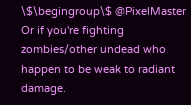\$\begingroup\$ @PixelMaster Or if you're fighting zombies/other undead who happen to be weak to radiant damage.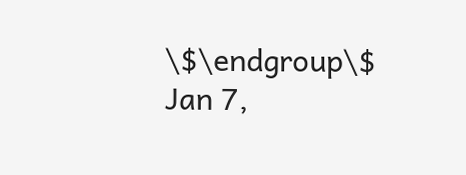\$\endgroup\$ Jan 7,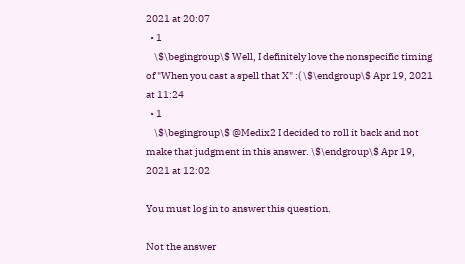2021 at 20:07
  • 1
    \$\begingroup\$ Well, I definitely love the nonspecific timing of "When you cast a spell that X" :( \$\endgroup\$ Apr 19, 2021 at 11:24
  • 1
    \$\begingroup\$ @Medix2 I decided to roll it back and not make that judgment in this answer. \$\endgroup\$ Apr 19, 2021 at 12:02

You must log in to answer this question.

Not the answer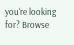you're looking for? Browse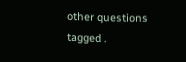other questions tagged .